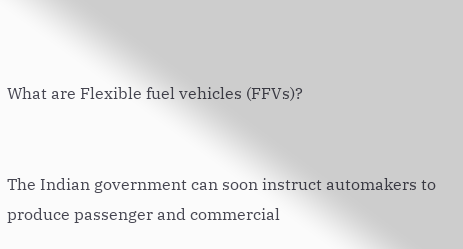What are Flexible fuel vehicles (FFVs)?


The Indian government can soon instruct automakers to produce passenger and commercial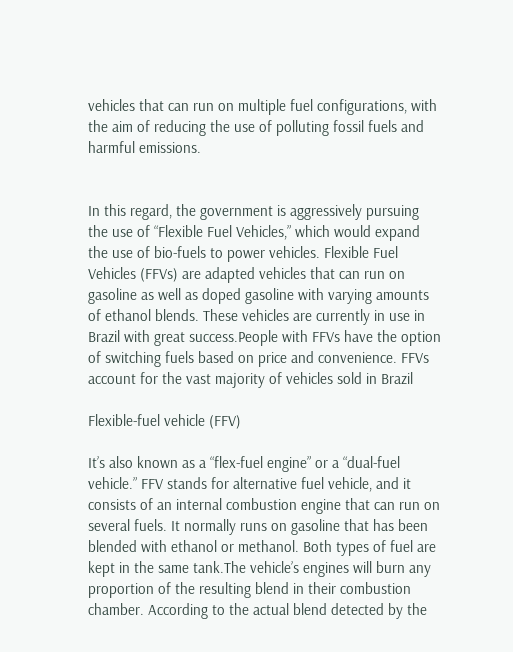vehicles that can run on multiple fuel configurations, with the aim of reducing the use of polluting fossil fuels and harmful emissions.


In this regard, the government is aggressively pursuing the use of “Flexible Fuel Vehicles,” which would expand the use of bio-fuels to power vehicles. Flexible Fuel Vehicles (FFVs) are adapted vehicles that can run on gasoline as well as doped gasoline with varying amounts of ethanol blends. These vehicles are currently in use in Brazil with great success.People with FFVs have the option of switching fuels based on price and convenience. FFVs account for the vast majority of vehicles sold in Brazil

Flexible-fuel vehicle (FFV)

It’s also known as a “flex-fuel engine” or a “dual-fuel vehicle.” FFV stands for alternative fuel vehicle, and it consists of an internal combustion engine that can run on several fuels. It normally runs on gasoline that has been blended with ethanol or methanol. Both types of fuel are kept in the same tank.The vehicle’s engines will burn any proportion of the resulting blend in their combustion chamber. According to the actual blend detected by the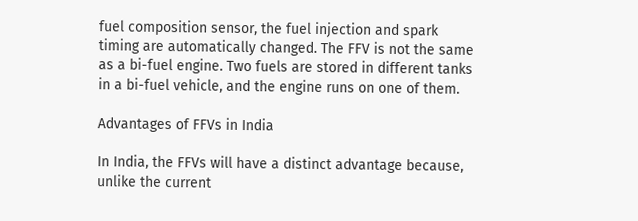fuel composition sensor, the fuel injection and spark timing are automatically changed. The FFV is not the same as a bi-fuel engine. Two fuels are stored in different tanks in a bi-fuel vehicle, and the engine runs on one of them.

Advantages of FFVs in India

In India, the FFVs will have a distinct advantage because, unlike the current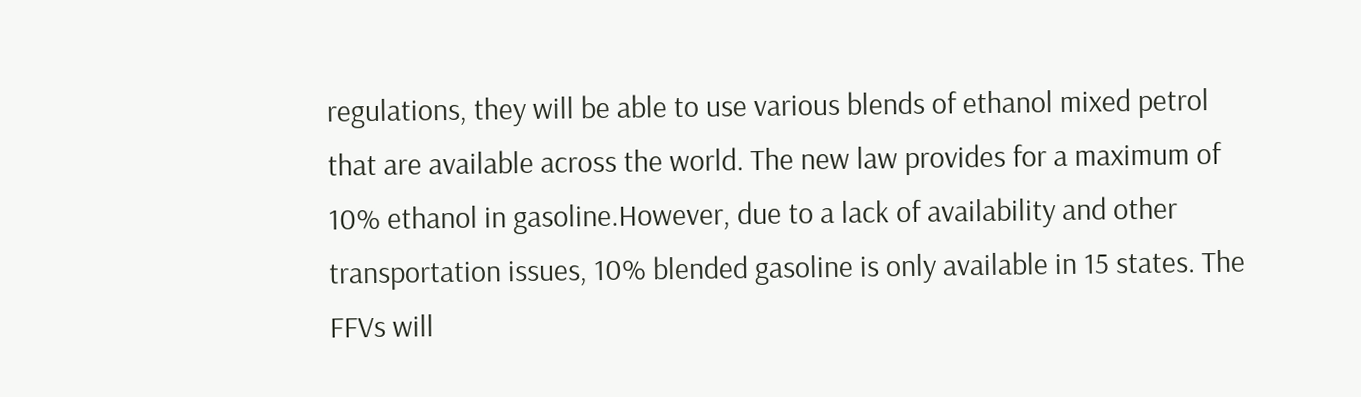regulations, they will be able to use various blends of ethanol mixed petrol that are available across the world. The new law provides for a maximum of 10% ethanol in gasoline.However, due to a lack of availability and other transportation issues, 10% blended gasoline is only available in 15 states. The FFVs will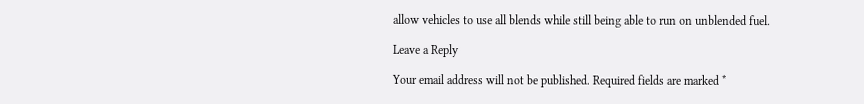allow vehicles to use all blends while still being able to run on unblended fuel.

Leave a Reply

Your email address will not be published. Required fields are marked *